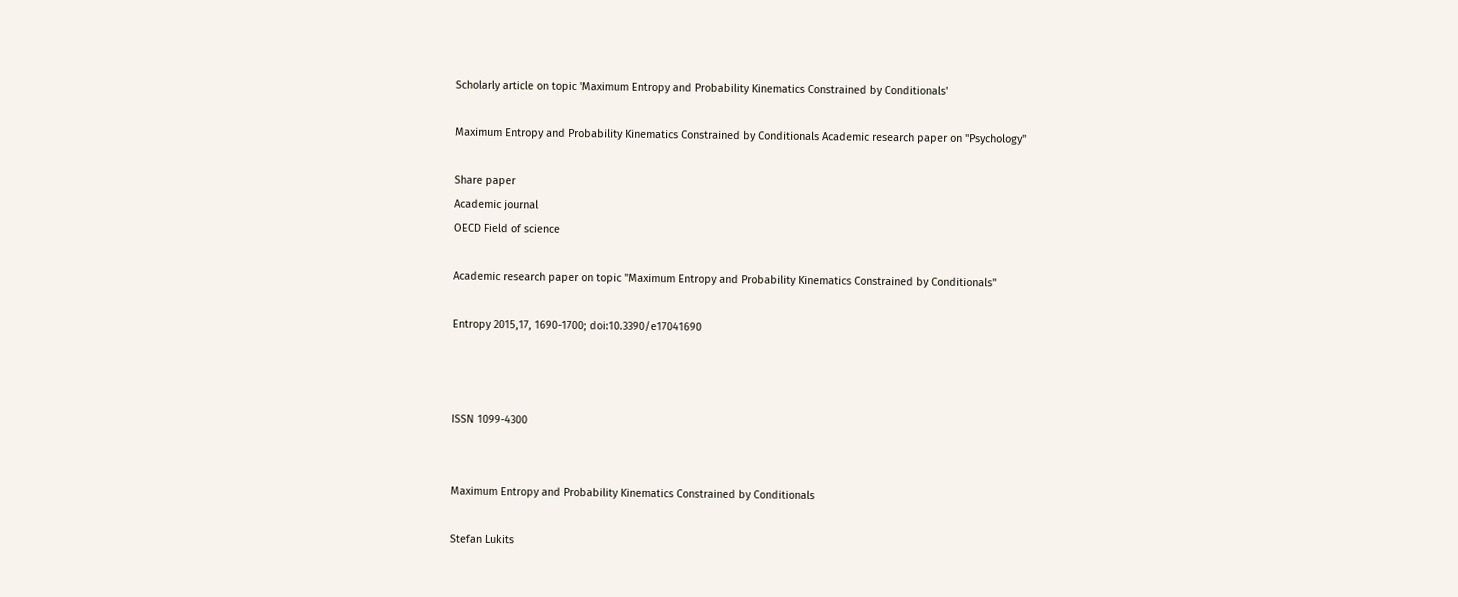Scholarly article on topic 'Maximum Entropy and Probability Kinematics Constrained by Conditionals'

Maximum Entropy and Probability Kinematics Constrained by Conditionals Academic research paper on "Psychology"

Share paper
Academic journal
OECD Field of science

Academic research paper on topic "Maximum Entropy and Probability Kinematics Constrained by Conditionals"

Entropy 2015,17, 1690-1700; doi:10.3390/e17041690



ISSN 1099-4300


Maximum Entropy and Probability Kinematics Constrained by Conditionals

Stefan Lukits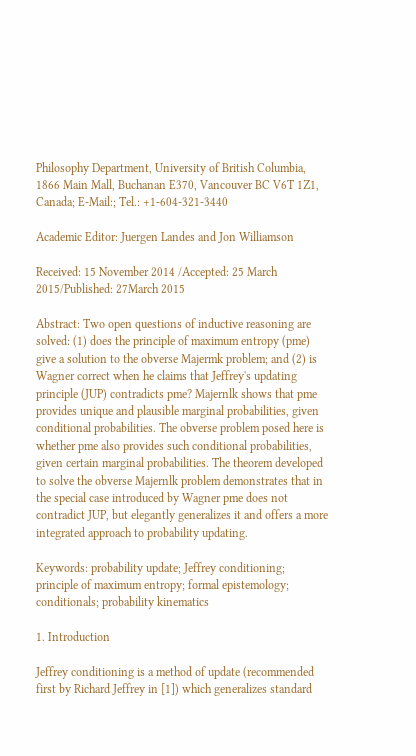Philosophy Department, University of British Columbia, 1866 Main Mall, Buchanan E370, Vancouver BC V6T 1Z1, Canada; E-Mail:; Tel.: +1-604-321-3440

Academic Editor: Juergen Landes and Jon Williamson

Received: 15 November 2014 /Accepted: 25 March 2015/Published: 27March 2015

Abstract: Two open questions of inductive reasoning are solved: (1) does the principle of maximum entropy (pme) give a solution to the obverse Majermk problem; and (2) is Wagner correct when he claims that Jeffrey's updating principle (JUP) contradicts pme? Majernlk shows that pme provides unique and plausible marginal probabilities, given conditional probabilities. The obverse problem posed here is whether pme also provides such conditional probabilities, given certain marginal probabilities. The theorem developed to solve the obverse Majernlk problem demonstrates that in the special case introduced by Wagner pme does not contradict JUP, but elegantly generalizes it and offers a more integrated approach to probability updating.

Keywords: probability update; Jeffrey conditioning; principle of maximum entropy; formal epistemology; conditionals; probability kinematics

1. Introduction

Jeffrey conditioning is a method of update (recommended first by Richard Jeffrey in [1]) which generalizes standard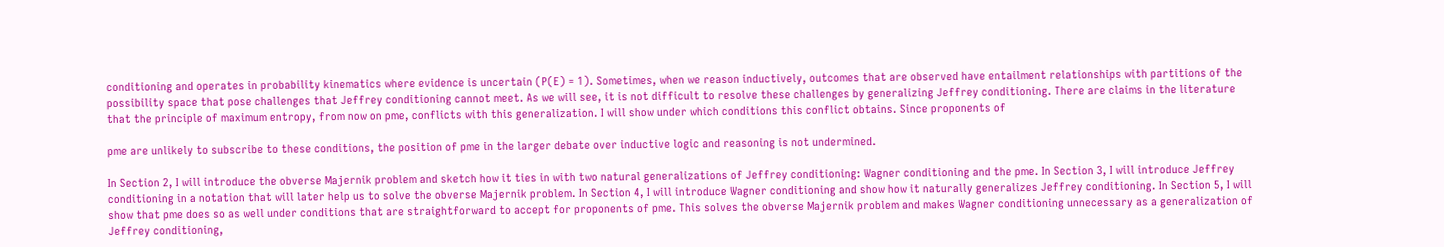conditioning and operates in probability kinematics where evidence is uncertain (P(E) = 1). Sometimes, when we reason inductively, outcomes that are observed have entailment relationships with partitions of the possibility space that pose challenges that Jeffrey conditioning cannot meet. As we will see, it is not difficult to resolve these challenges by generalizing Jeffrey conditioning. There are claims in the literature that the principle of maximum entropy, from now on pme, conflicts with this generalization. I will show under which conditions this conflict obtains. Since proponents of

pme are unlikely to subscribe to these conditions, the position of pme in the larger debate over inductive logic and reasoning is not undermined.

In Section 2, I will introduce the obverse Majernik problem and sketch how it ties in with two natural generalizations of Jeffrey conditioning: Wagner conditioning and the pme. In Section 3, I will introduce Jeffrey conditioning in a notation that will later help us to solve the obverse Majernik problem. In Section 4, I will introduce Wagner conditioning and show how it naturally generalizes Jeffrey conditioning. In Section 5, I will show that pme does so as well under conditions that are straightforward to accept for proponents of pme. This solves the obverse Majernik problem and makes Wagner conditioning unnecessary as a generalization of Jeffrey conditioning,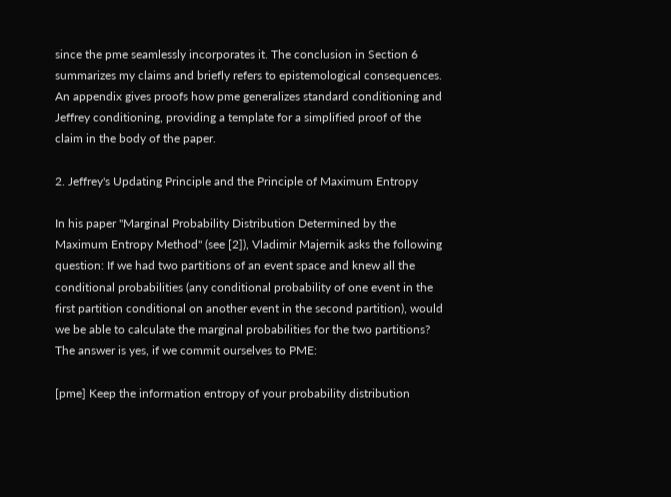since the pme seamlessly incorporates it. The conclusion in Section 6 summarizes my claims and briefly refers to epistemological consequences. An appendix gives proofs how pme generalizes standard conditioning and Jeffrey conditioning, providing a template for a simplified proof of the claim in the body of the paper.

2. Jeffrey's Updating Principle and the Principle of Maximum Entropy

In his paper "Marginal Probability Distribution Determined by the Maximum Entropy Method" (see [2]), Vladimir Majernik asks the following question: If we had two partitions of an event space and knew all the conditional probabilities (any conditional probability of one event in the first partition conditional on another event in the second partition), would we be able to calculate the marginal probabilities for the two partitions? The answer is yes, if we commit ourselves to PME:

[pme] Keep the information entropy of your probability distribution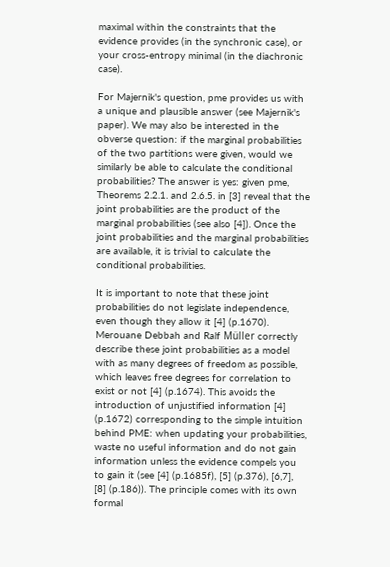maximal within the constraints that the evidence provides (in the synchronic case), or your cross-entropy minimal (in the diachronic case).

For Majernik's question, pme provides us with a unique and plausible answer (see Majernik's paper). We may also be interested in the obverse question: if the marginal probabilities of the two partitions were given, would we similarly be able to calculate the conditional probabilities? The answer is yes: given pme, Theorems 2.2.1. and 2.6.5. in [3] reveal that the joint probabilities are the product of the marginal probabilities (see also [4]). Once the joint probabilities and the marginal probabilities are available, it is trivial to calculate the conditional probabilities.

It is important to note that these joint probabilities do not legislate independence, even though they allow it [4] (p.1670). Merouane Debbah and Ralf Müller correctly describe these joint probabilities as a model with as many degrees of freedom as possible, which leaves free degrees for correlation to exist or not [4] (p.1674). This avoids the introduction of unjustified information [4] (p.1672) corresponding to the simple intuition behind PME: when updating your probabilities, waste no useful information and do not gain information unless the evidence compels you to gain it (see [4] (p.1685f), [5] (p.376), [6,7], [8] (p.186)). The principle comes with its own formal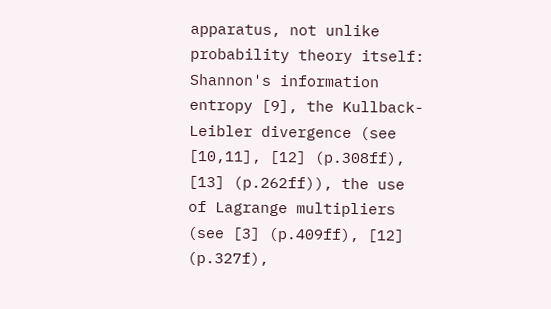apparatus, not unlike probability theory itself: Shannon's information entropy [9], the Kullback-Leibler divergence (see [10,11], [12] (p.308ff), [13] (p.262ff)), the use of Lagrange multipliers (see [3] (p.409ff), [12] (p.327f),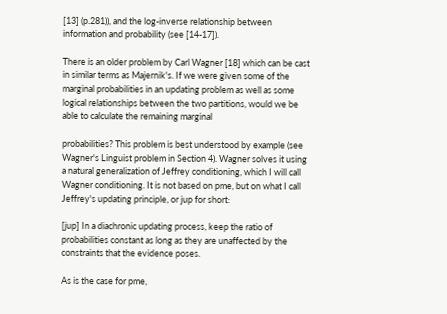[13] (p.281)), and the log-inverse relationship between information and probability (see [14-17]).

There is an older problem by Carl Wagner [18] which can be cast in similar terms as Majernik's. If we were given some of the marginal probabilities in an updating problem as well as some logical relationships between the two partitions, would we be able to calculate the remaining marginal

probabilities? This problem is best understood by example (see Wagner's Linguist problem in Section 4). Wagner solves it using a natural generalization of Jeffrey conditioning, which I will call Wagner conditioning. It is not based on pme, but on what I call Jeffrey's updating principle, or jup for short:

[jup] In a diachronic updating process, keep the ratio of probabilities constant as long as they are unaffected by the constraints that the evidence poses.

As is the case for pme,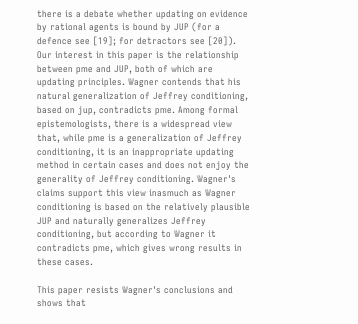there is a debate whether updating on evidence by rational agents is bound by JUP (for a defence see [19]; for detractors see [20]). Our interest in this paper is the relationship between pme and JUP, both of which are updating principles. Wagner contends that his natural generalization of Jeffrey conditioning, based on jup, contradicts pme. Among formal epistemologists, there is a widespread view that, while pme is a generalization of Jeffrey conditioning, it is an inappropriate updating method in certain cases and does not enjoy the generality of Jeffrey conditioning. Wagner's claims support this view inasmuch as Wagner conditioning is based on the relatively plausible JUP and naturally generalizes Jeffrey conditioning, but according to Wagner it contradicts pme, which gives wrong results in these cases.

This paper resists Wagner's conclusions and shows that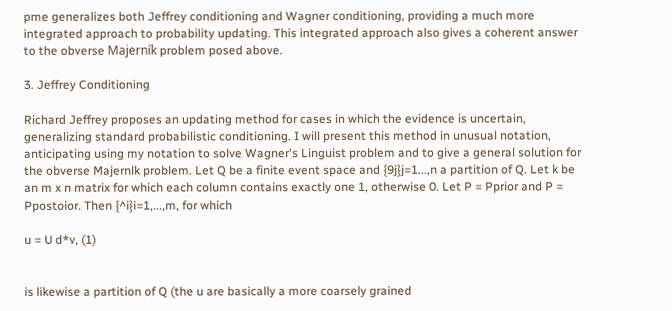pme generalizes both Jeffrey conditioning and Wagner conditioning, providing a much more integrated approach to probability updating. This integrated approach also gives a coherent answer to the obverse Majerník problem posed above.

3. Jeffrey Conditioning

Richard Jeffrey proposes an updating method for cases in which the evidence is uncertain, generalizing standard probabilistic conditioning. I will present this method in unusual notation, anticipating using my notation to solve Wagner's Linguist problem and to give a general solution for the obverse Majernlk problem. Let Q be a finite event space and {9j}j=1...,n a partition of Q. Let k be an m x n matrix for which each column contains exactly one 1, otherwise 0. Let P = Pprior and P = Ppostoior. Then {^i}i=1,...,m, for which

u = U d*v, (1)


is likewise a partition of Q (the u are basically a more coarsely grained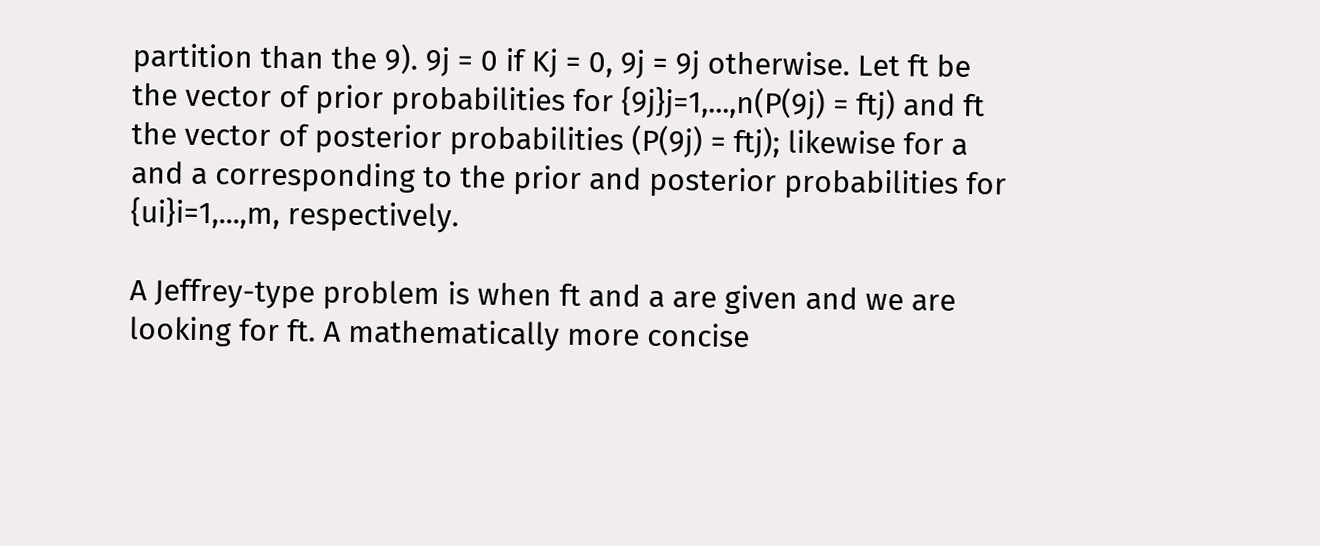partition than the 9). 9j = 0 if Kj = 0, 9j = 9j otherwise. Let ft be the vector of prior probabilities for {9j}j=1,...,n(P(9j) = ftj) and ft the vector of posterior probabilities (P(9j) = ftj); likewise for a and a corresponding to the prior and posterior probabilities for {ui}i=1,...,m, respectively.

A Jeffrey-type problem is when ft and a are given and we are looking for ft. A mathematically more concise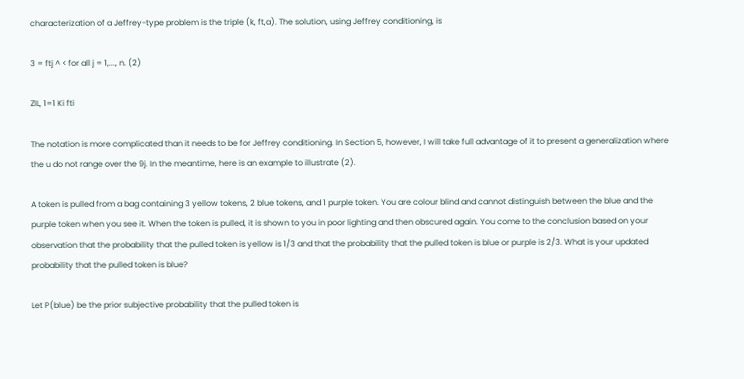characterization of a Jeffrey-type problem is the triple (k, ft,a). The solution, using Jeffrey conditioning, is

3 = ftj ^ < for all j = 1,..., n. (2)

ZlL, 1=1 Ki fti

The notation is more complicated than it needs to be for Jeffrey conditioning. In Section 5, however, I will take full advantage of it to present a generalization where the u do not range over the 9j. In the meantime, here is an example to illustrate (2).

A token is pulled from a bag containing 3 yellow tokens, 2 blue tokens, and 1 purple token. You are colour blind and cannot distinguish between the blue and the purple token when you see it. When the token is pulled, it is shown to you in poor lighting and then obscured again. You come to the conclusion based on your observation that the probability that the pulled token is yellow is 1/3 and that the probability that the pulled token is blue or purple is 2/3. What is your updated probability that the pulled token is blue?

Let P(blue) be the prior subjective probability that the pulled token is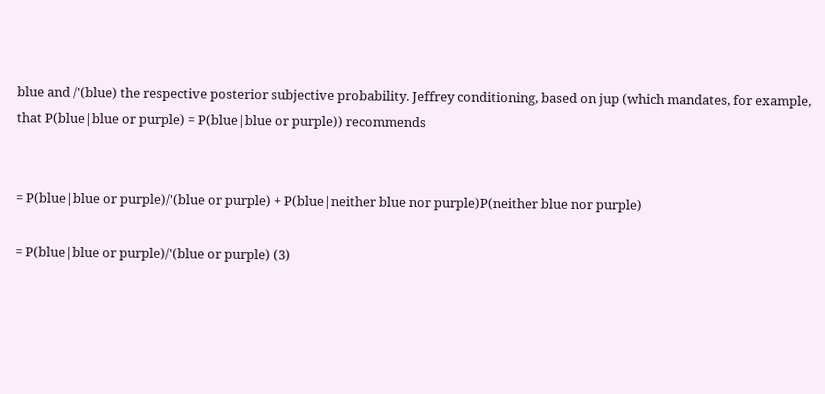blue and /'(blue) the respective posterior subjective probability. Jeffrey conditioning, based on jup (which mandates, for example, that P(blue|blue or purple) = P(blue|blue or purple)) recommends


= P(blue|blue or purple)/'(blue or purple) + P(blue|neither blue nor purple)P(neither blue nor purple)

= P(blue|blue or purple)/'(blue or purple) (3)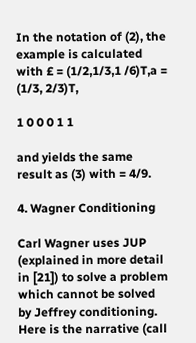In the notation of (2), the example is calculated with £ = (1/2,1/3,1 /6)T,a = (1/3, 2/3)T,

1 0 0 0 1 1

and yields the same result as (3) with = 4/9.

4. Wagner Conditioning

Carl Wagner uses JUP (explained in more detail in [21]) to solve a problem which cannot be solved by Jeffrey conditioning. Here is the narrative (call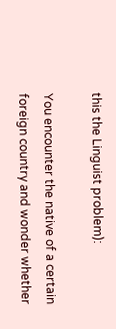this the Linguist problem):

You encounter the native of a certain foreign country and wonder whether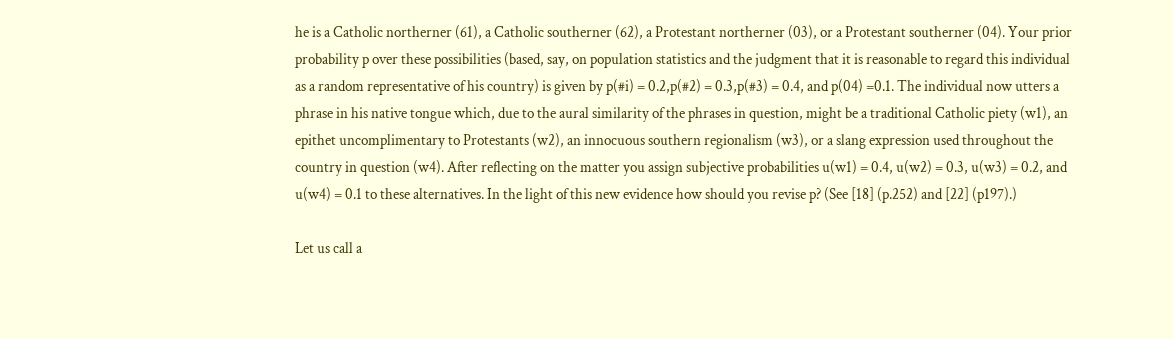he is a Catholic northerner (61), a Catholic southerner (62), a Protestant northerner (03), or a Protestant southerner (04). Your prior probability p over these possibilities (based, say, on population statistics and the judgment that it is reasonable to regard this individual as a random representative of his country) is given by p(#i) = 0.2,p(#2) = 0.3,p(#3) = 0.4, and p(04) =0.1. The individual now utters a phrase in his native tongue which, due to the aural similarity of the phrases in question, might be a traditional Catholic piety (w1), an epithet uncomplimentary to Protestants (w2), an innocuous southern regionalism (w3), or a slang expression used throughout the country in question (w4). After reflecting on the matter you assign subjective probabilities u(w1) = 0.4, u(w2) = 0.3, u(w3) = 0.2, and u(w4) = 0.1 to these alternatives. In the light of this new evidence how should you revise p? (See [18] (p.252) and [22] (p197).)

Let us call a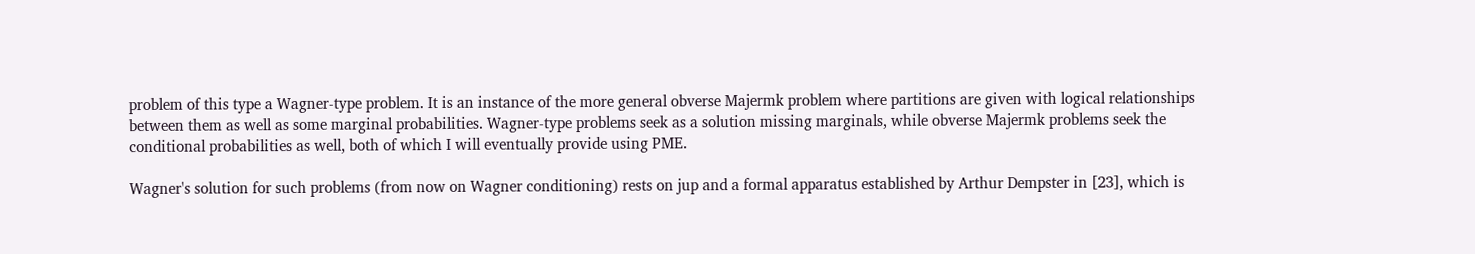problem of this type a Wagner-type problem. It is an instance of the more general obverse Majermk problem where partitions are given with logical relationships between them as well as some marginal probabilities. Wagner-type problems seek as a solution missing marginals, while obverse Majermk problems seek the conditional probabilities as well, both of which I will eventually provide using PME.

Wagner's solution for such problems (from now on Wagner conditioning) rests on jup and a formal apparatus established by Arthur Dempster in [23], which is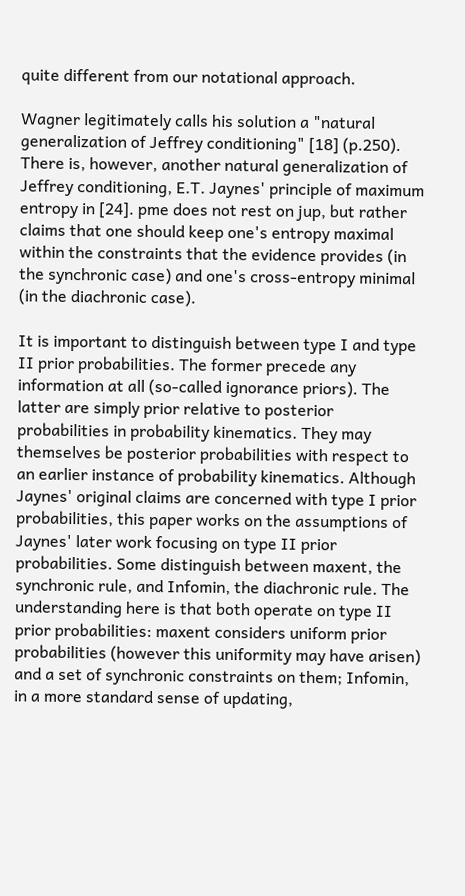quite different from our notational approach.

Wagner legitimately calls his solution a "natural generalization of Jeffrey conditioning" [18] (p.250). There is, however, another natural generalization of Jeffrey conditioning, E.T. Jaynes' principle of maximum entropy in [24]. pme does not rest on jup, but rather claims that one should keep one's entropy maximal within the constraints that the evidence provides (in the synchronic case) and one's cross-entropy minimal (in the diachronic case).

It is important to distinguish between type I and type II prior probabilities. The former precede any information at all (so-called ignorance priors). The latter are simply prior relative to posterior probabilities in probability kinematics. They may themselves be posterior probabilities with respect to an earlier instance of probability kinematics. Although Jaynes' original claims are concerned with type I prior probabilities, this paper works on the assumptions of Jaynes' later work focusing on type II prior probabilities. Some distinguish between maxent, the synchronic rule, and Infomin, the diachronic rule. The understanding here is that both operate on type II prior probabilities: maxent considers uniform prior probabilities (however this uniformity may have arisen) and a set of synchronic constraints on them; Infomin, in a more standard sense of updating,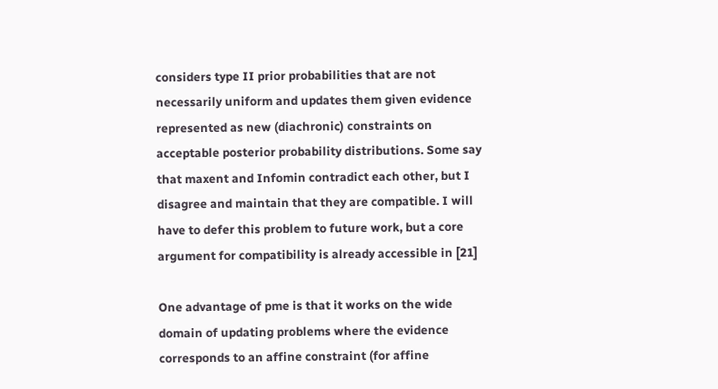considers type II prior probabilities that are not necessarily uniform and updates them given evidence represented as new (diachronic) constraints on acceptable posterior probability distributions. Some say that maxent and Infomin contradict each other, but I disagree and maintain that they are compatible. I will have to defer this problem to future work, but a core argument for compatibility is already accessible in [21]

One advantage of pme is that it works on the wide domain of updating problems where the evidence corresponds to an affine constraint (for affine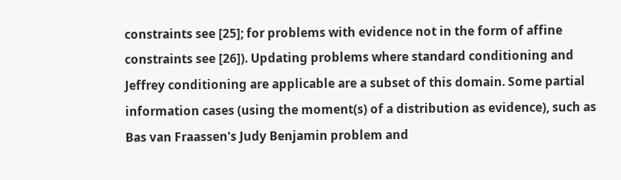constraints see [25]; for problems with evidence not in the form of affine constraints see [26]). Updating problems where standard conditioning and Jeffrey conditioning are applicable are a subset of this domain. Some partial information cases (using the moment(s) of a distribution as evidence), such as Bas van Fraassen's Judy Benjamin problem and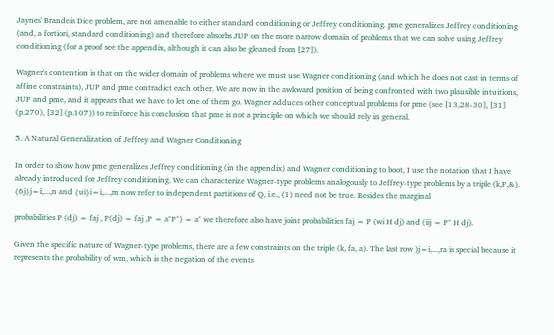Jaynes' Brandeis Dice problem, are not amenable to either standard conditioning or Jeffrey conditioning. pme generalizes Jeffrey conditioning (and, a fortiori, standard conditioning) and therefore absorbs JUP on the more narrow domain of problems that we can solve using Jeffrey conditioning (for a proof see the appendix, although it can also be gleaned from [27]).

Wagner's contention is that on the wider domain of problems where we must use Wagner conditioning (and which he does not cast in terms of affine constraints), JUP and pme contradict each other. We are now in the awkward position of being confronted with two plausible intuitions, JUP and pme, and it appears that we have to let one of them go. Wagner adduces other conceptual problems for pme (see [13,28-30], [31] (p.270), [32] (p.107)) to reinforce his conclusion that pme is not a principle on which we should rely in general.

5. A Natural Generalization of Jeffrey and Wagner Conditioning

In order to show how pme generalizes Jeffrey conditioning (in the appendix) and Wagner conditioning to boot, I use the notation that I have already introduced for Jeffrey conditioning. We can characterize Wagner-type problems analogously to Jeffrey-type problems by a triple (k,P,&). {6j}j=i,...,n and {ui}i=i,...,m now refer to independent partitions of Q, i.e., (1) need not be true. Besides the marginal

probabilities P (dj) = faj , P(dj) = faj ,P = a^P^) = a^ we therefore also have joint probabilities faj = P (wi H dj) and (iij = P^ H dj).

Given the specific nature of Wagner-type problems, there are a few constraints on the triple (k, fa, a). The last row )j=i,...,ra is special because it represents the probability of wm, which is the negation of the events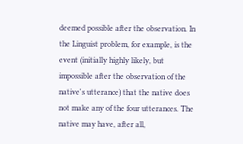deemed possible after the observation. In the Linguist problem, for example, is the event (initially highly likely, but impossible after the observation of the native's utterance) that the native does not make any of the four utterances. The native may have, after all,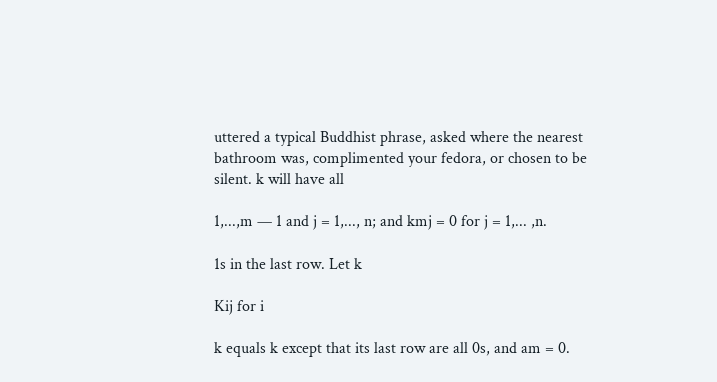uttered a typical Buddhist phrase, asked where the nearest bathroom was, complimented your fedora, or chosen to be silent. k will have all

1,...,m — 1 and j = 1,..., n; and kmj = 0 for j = 1,... ,n.

1s in the last row. Let k

Kij for i

k equals k except that its last row are all 0s, and am = 0.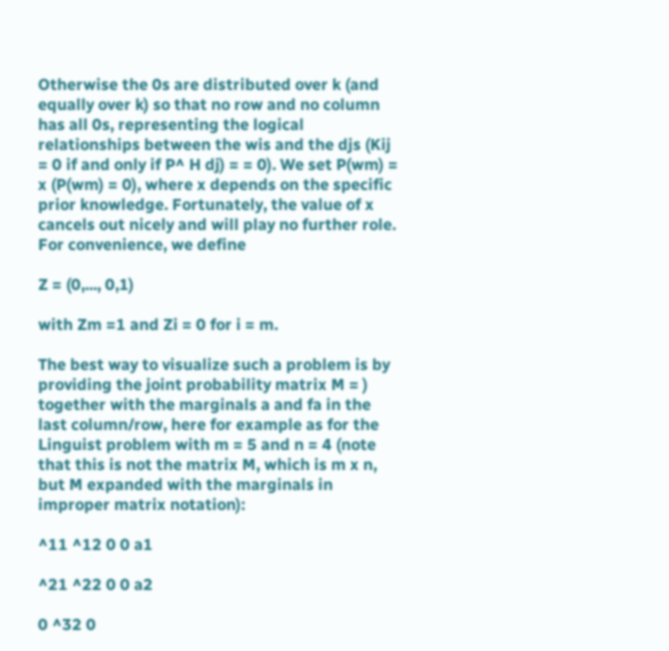Otherwise the 0s are distributed over k (and equally over k) so that no row and no column has all 0s, representing the logical relationships between the wis and the djs (Kij = 0 if and only if P^ H dj) = = 0). We set P(wm) = x (P(wm) = 0), where x depends on the specific prior knowledge. Fortunately, the value of x cancels out nicely and will play no further role. For convenience, we define

Z = (0,..., 0,1)

with Zm =1 and Zi = 0 for i = m.

The best way to visualize such a problem is by providing the joint probability matrix M = ) together with the marginals a and fa in the last column/row, here for example as for the Linguist problem with m = 5 and n = 4 (note that this is not the matrix M, which is m x n, but M expanded with the marginals in improper matrix notation):

^11 ^12 0 0 a1

^21 ^22 0 0 a2

0 ^32 0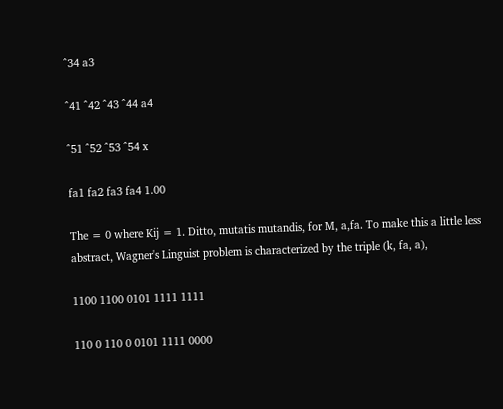^34 a3

^41 ^42 ^43 ^44 a4

^51 ^52 ^53 ^54 x

fa1 fa2 fa3 fa4 1.00

The = 0 where Kij = 1. Ditto, mutatis mutandis, for M, a,fa. To make this a little less abstract, Wagner's Linguist problem is characterized by the triple (k, fa, a),

1100 1100 0101 1111 1111

110 0 110 0 0101 1111 0000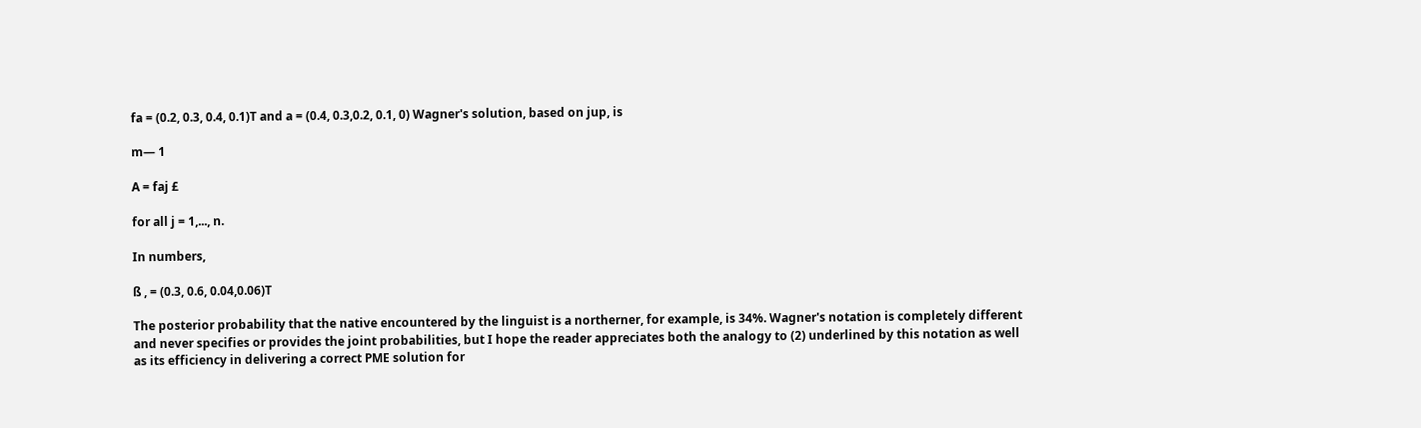fa = (0.2, 0.3, 0.4, 0.1)T and a = (0.4, 0.3,0.2, 0.1, 0) Wagner's solution, based on jup, is

m— 1

A = faj £

for all j = 1,..., n.

In numbers,

ß , = (0.3, 0.6, 0.04,0.06)T

The posterior probability that the native encountered by the linguist is a northerner, for example, is 34%. Wagner's notation is completely different and never specifies or provides the joint probabilities, but I hope the reader appreciates both the analogy to (2) underlined by this notation as well as its efficiency in delivering a correct PME solution for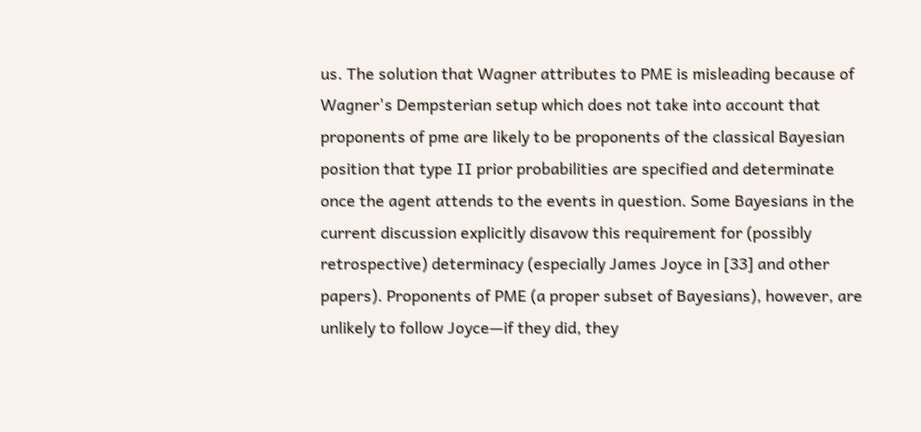us. The solution that Wagner attributes to PME is misleading because of Wagner's Dempsterian setup which does not take into account that proponents of pme are likely to be proponents of the classical Bayesian position that type II prior probabilities are specified and determinate once the agent attends to the events in question. Some Bayesians in the current discussion explicitly disavow this requirement for (possibly retrospective) determinacy (especially James Joyce in [33] and other papers). Proponents of PME (a proper subset of Bayesians), however, are unlikely to follow Joyce—if they did, they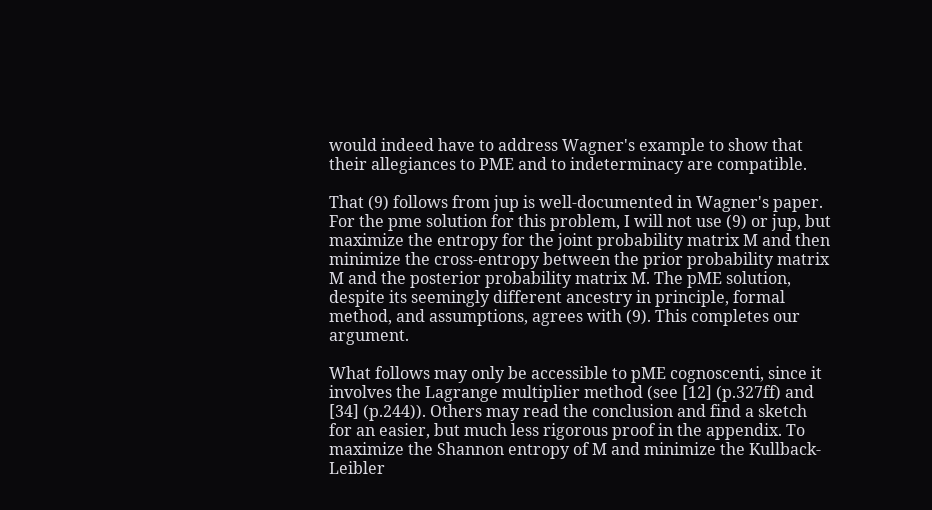would indeed have to address Wagner's example to show that their allegiances to PME and to indeterminacy are compatible.

That (9) follows from jup is well-documented in Wagner's paper. For the pme solution for this problem, I will not use (9) or jup, but maximize the entropy for the joint probability matrix M and then minimize the cross-entropy between the prior probability matrix M and the posterior probability matrix M. The pME solution, despite its seemingly different ancestry in principle, formal method, and assumptions, agrees with (9). This completes our argument.

What follows may only be accessible to pME cognoscenti, since it involves the Lagrange multiplier method (see [12] (p.327ff) and [34] (p.244)). Others may read the conclusion and find a sketch for an easier, but much less rigorous proof in the appendix. To maximize the Shannon entropy of M and minimize the Kullback-Leibler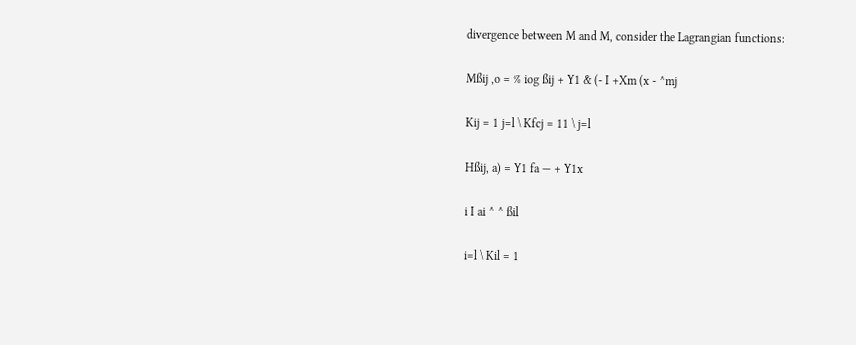divergence between M and M, consider the Lagrangian functions:

Mßij ,o = % iog ßij + Y1 & (- I +Xm (x - ^mj

Kij = 1 j=l \ Kfcj = 11 \ j=l

Hßij, a) = Y1 fa — + Y1x

i I ai ^ ^ ßil

i=l \ Kil = 1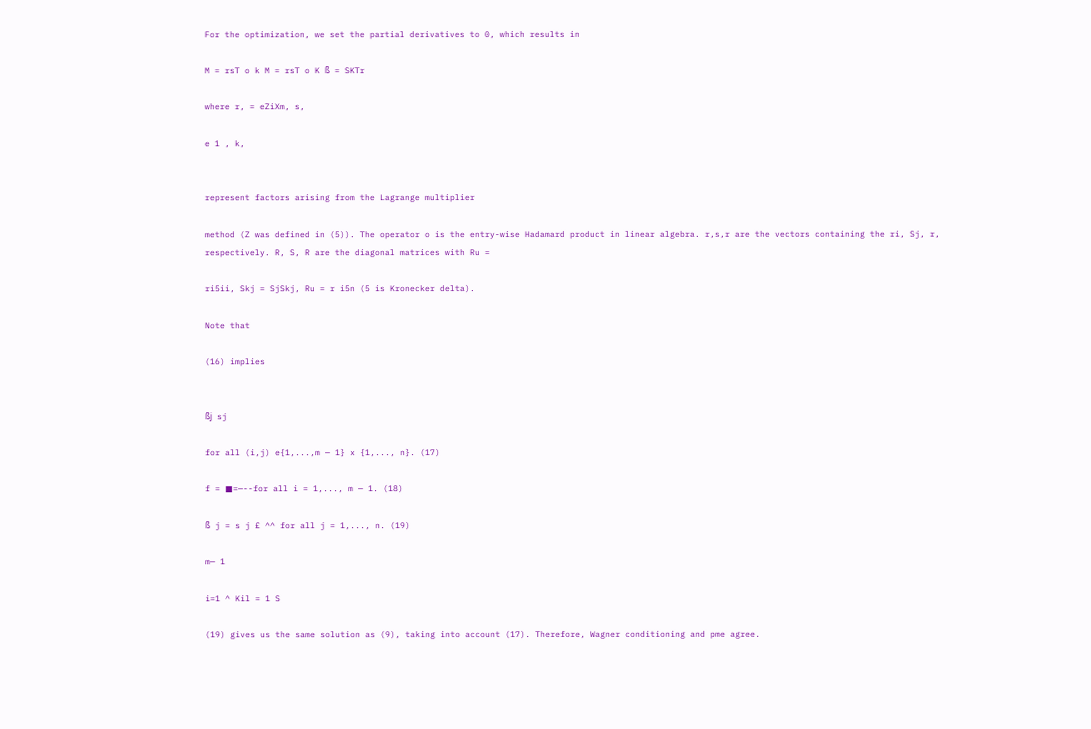For the optimization, we set the partial derivatives to 0, which results in

M = rsT o k M = rsT o K ß = SKTr

where r, = eZiXm, s,

e 1 , k,


represent factors arising from the Lagrange multiplier

method (Z was defined in (5)). The operator o is the entry-wise Hadamard product in linear algebra. r,s,r are the vectors containing the ri, Sj, r, respectively. R, S, R are the diagonal matrices with Ru =

ri5ii, Skj = SjSkj, Ru = r i5n (5 is Kronecker delta).

Note that

(16) implies


ßj sj

for all (i,j) e{1,...,m — 1} x {1,..., n}. (17)

f = ■=—--for all i = 1,..., m — 1. (18)

ß j = s j £ ^^ for all j = 1,..., n. (19)

m— 1

i=1 ^ Kil = 1 S

(19) gives us the same solution as (9), taking into account (17). Therefore, Wagner conditioning and pme agree.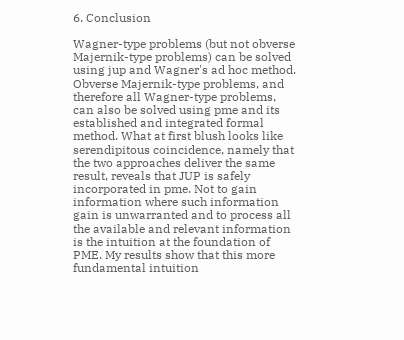6. Conclusion

Wagner-type problems (but not obverse Majernik-type problems) can be solved using jup and Wagner's ad hoc method. Obverse Majernik-type problems, and therefore all Wagner-type problems, can also be solved using pme and its established and integrated formal method. What at first blush looks like serendipitous coincidence, namely that the two approaches deliver the same result, reveals that JUP is safely incorporated in pme. Not to gain information where such information gain is unwarranted and to process all the available and relevant information is the intuition at the foundation of PME. My results show that this more fundamental intuition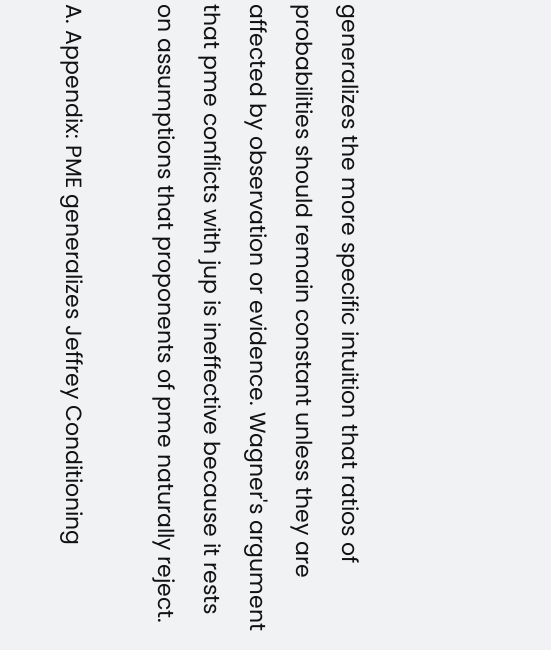generalizes the more specific intuition that ratios of probabilities should remain constant unless they are affected by observation or evidence. Wagner's argument that pme conflicts with jup is ineffective because it rests on assumptions that proponents of pme naturally reject.

A. Appendix: PME generalizes Jeffrey Conditioning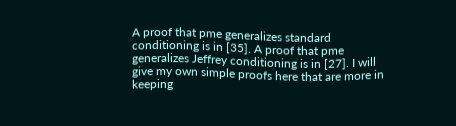A proof that pme generalizes standard conditioning is in [35]. A proof that pme generalizes Jeffrey conditioning is in [27]. I will give my own simple proofs here that are more in keeping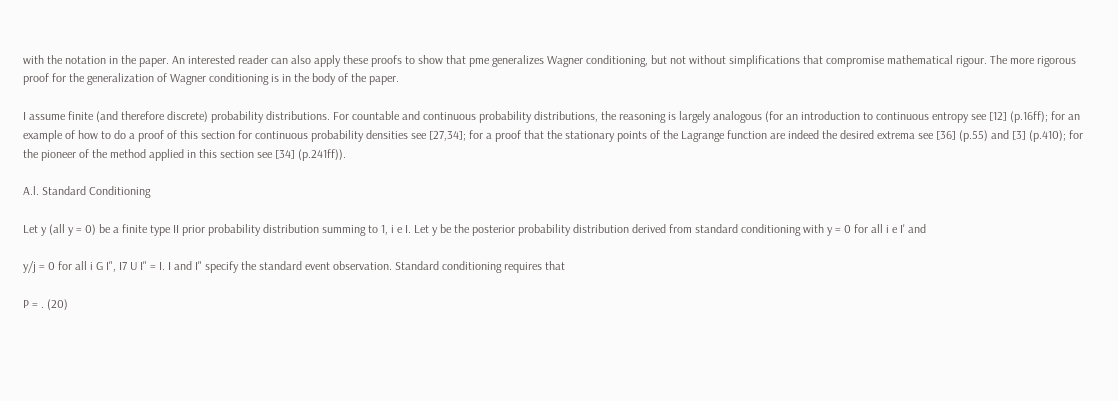with the notation in the paper. An interested reader can also apply these proofs to show that pme generalizes Wagner conditioning, but not without simplifications that compromise mathematical rigour. The more rigorous proof for the generalization of Wagner conditioning is in the body of the paper.

I assume finite (and therefore discrete) probability distributions. For countable and continuous probability distributions, the reasoning is largely analogous (for an introduction to continuous entropy see [12] (p.16ff); for an example of how to do a proof of this section for continuous probability densities see [27,34]; for a proof that the stationary points of the Lagrange function are indeed the desired extrema see [36] (p.55) and [3] (p.410); for the pioneer of the method applied in this section see [34] (p.241ff)).

A.l. Standard Conditioning

Let y (all y = 0) be a finite type II prior probability distribution summing to 1, i e I. Let y be the posterior probability distribution derived from standard conditioning with y = 0 for all i e I' and

y/j = 0 for all i G I", I7 U I" = I. I and I" specify the standard event observation. Standard conditioning requires that

P = . (20)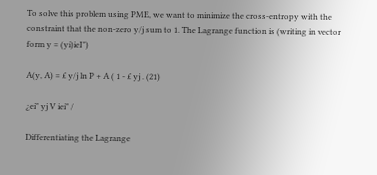To solve this problem using PME, we want to minimize the cross-entropy with the constraint that the non-zero y/j sum to 1. The Lagrange function is (writing in vector form y = (yi)ieI")

A(y, A) = £ y/j ln P + A ( 1 - £ yj . (21)

¿ei" yj V iei" /

Differentiating the Lagrange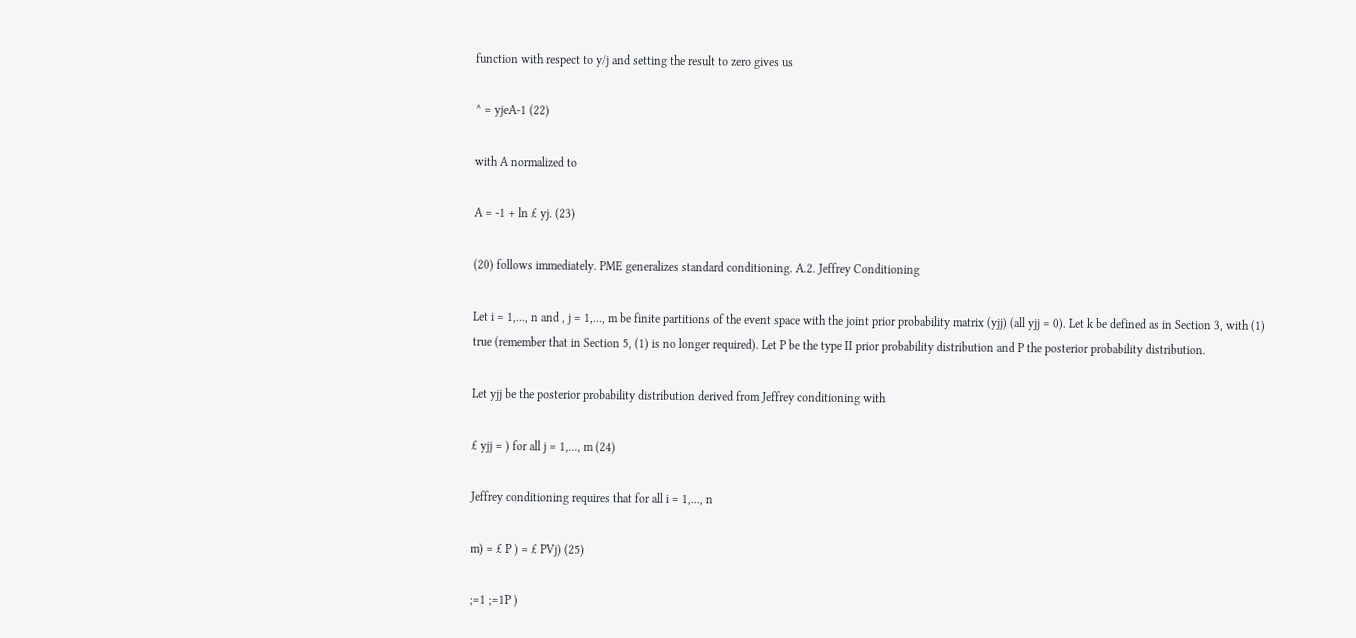function with respect to y/j and setting the result to zero gives us

^ = yjeA-1 (22)

with A normalized to

A = -1 + ln £ yj. (23)

(20) follows immediately. PME generalizes standard conditioning. A.2. Jeffrey Conditioning

Let i = 1,..., n and , j = 1,..., m be finite partitions of the event space with the joint prior probability matrix (yjj) (all yjj = 0). Let k be defined as in Section 3, with (1) true (remember that in Section 5, (1) is no longer required). Let P be the type II prior probability distribution and P the posterior probability distribution.

Let yjj be the posterior probability distribution derived from Jeffrey conditioning with

£ yjj = ) for all j = 1,..., m (24)

Jeffrey conditioning requires that for all i = 1,..., n

m) = £ P ) = £ PVj) (25)

;=1 ;=1P )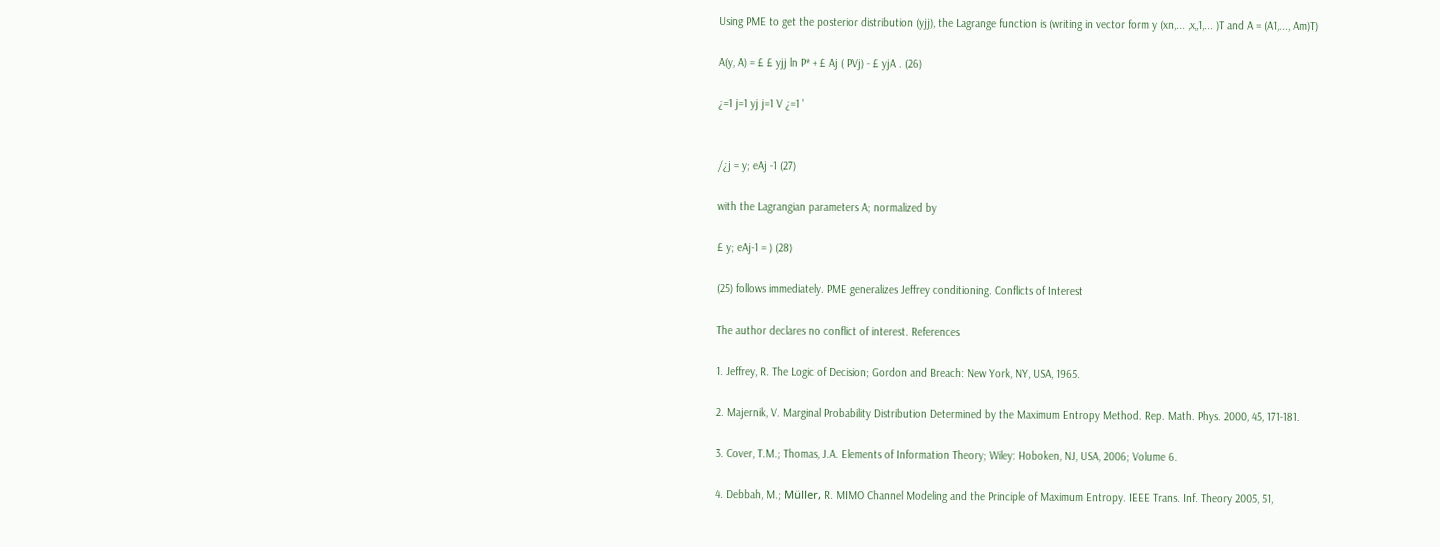Using PME to get the posterior distribution (yjj), the Lagrange function is (writing in vector form y (xn,... ,x„1,... )T and A = (A1,..., Am)T)

A(y, A) = £ £ yjj ln P* + £ Aj ( PVj) - £ yjA . (26)

¿=1 j=1 yj j=1 V ¿=1 '


/¿j = y; eAj -1 (27)

with the Lagrangian parameters A; normalized by

£ y; eAj-1 = ) (28)

(25) follows immediately. PME generalizes Jeffrey conditioning. Conflicts of Interest

The author declares no conflict of interest. References

1. Jeffrey, R. The Logic of Decision; Gordon and Breach: New York, NY, USA, 1965.

2. Majernik, V. Marginal Probability Distribution Determined by the Maximum Entropy Method. Rep. Math. Phys. 2000, 45, 171-181.

3. Cover, T.M.; Thomas, J.A. Elements of Information Theory; Wiley: Hoboken, NJ, USA, 2006; Volume 6.

4. Debbah, M.; Müller, R. MIMO Channel Modeling and the Principle of Maximum Entropy. IEEE Trans. Inf. Theory 2005, 51,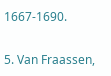1667-1690.

5. Van Fraassen,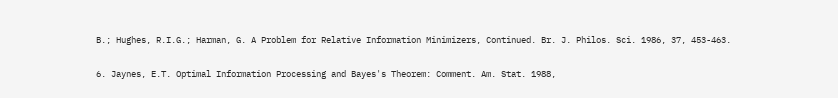B.; Hughes, R.I.G.; Harman, G. A Problem for Relative Information Minimizers, Continued. Br. J. Philos. Sci. 1986, 37, 453-463.

6. Jaynes, E.T. Optimal Information Processing and Bayes's Theorem: Comment. Am. Stat. 1988,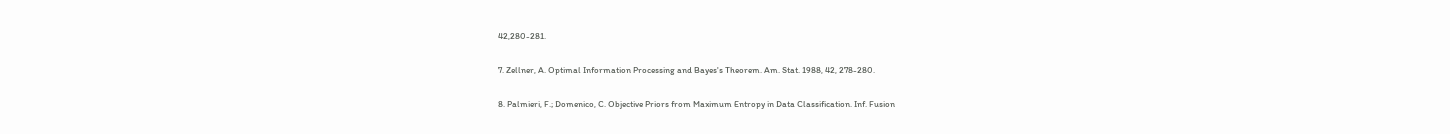42,280-281.

7. Zellner, A. Optimal Information Processing and Bayes's Theorem. Am. Stat. 1988, 42, 278-280.

8. Palmieri, F.; Domenico, C. Objective Priors from Maximum Entropy in Data Classification. Inf. Fusion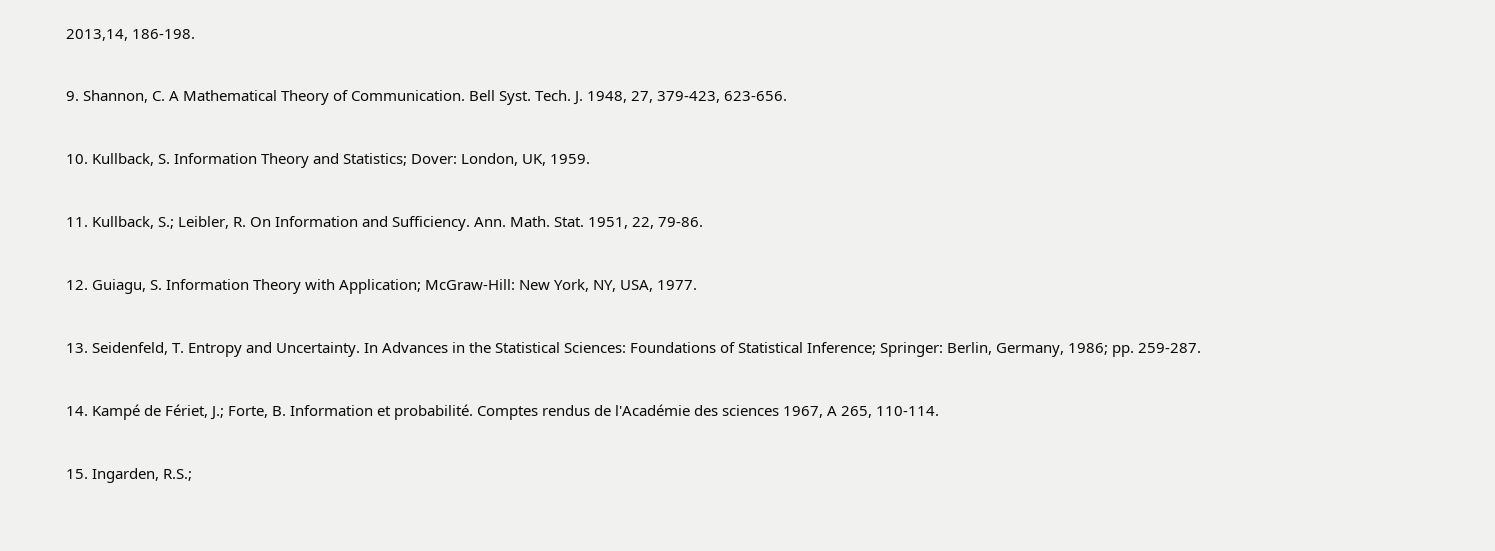2013,14, 186-198.

9. Shannon, C. A Mathematical Theory of Communication. Bell Syst. Tech. J. 1948, 27, 379-423, 623-656.

10. Kullback, S. Information Theory and Statistics; Dover: London, UK, 1959.

11. Kullback, S.; Leibler, R. On Information and Sufficiency. Ann. Math. Stat. 1951, 22, 79-86.

12. Guiagu, S. Information Theory with Application; McGraw-Hill: New York, NY, USA, 1977.

13. Seidenfeld, T. Entropy and Uncertainty. In Advances in the Statistical Sciences: Foundations of Statistical Inference; Springer: Berlin, Germany, 1986; pp. 259-287.

14. Kampé de Fériet, J.; Forte, B. Information et probabilité. Comptes rendus de l'Académie des sciences 1967, A 265, 110-114.

15. Ingarden, R.S.;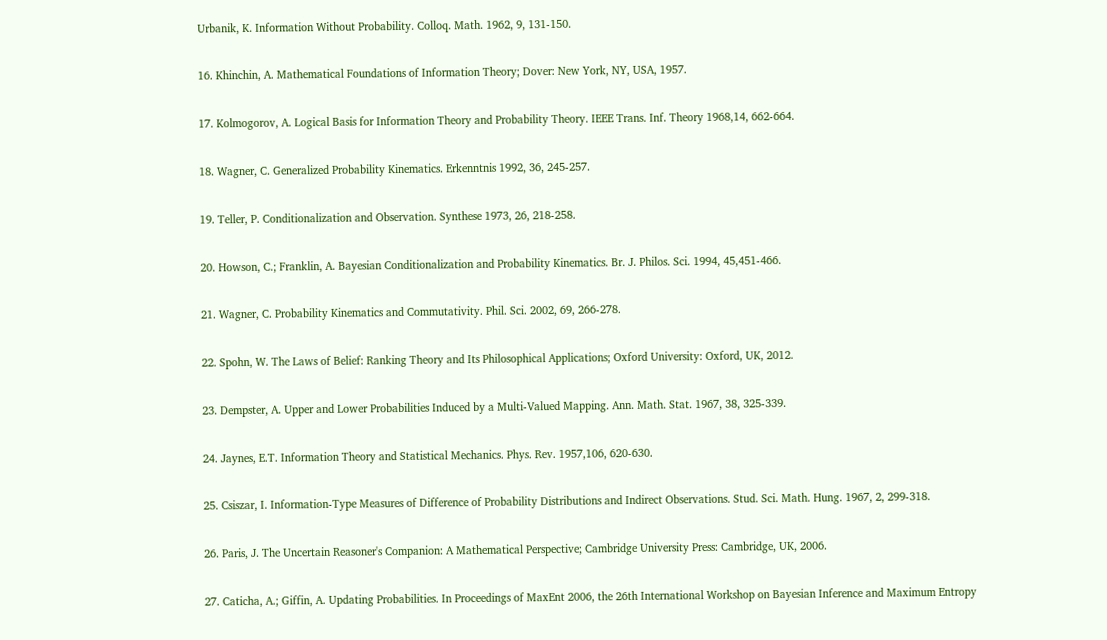Urbanik, K. Information Without Probability. Colloq. Math. 1962, 9, 131-150.

16. Khinchin, A. Mathematical Foundations of Information Theory; Dover: New York, NY, USA, 1957.

17. Kolmogorov, A. Logical Basis for Information Theory and Probability Theory. IEEE Trans. Inf. Theory 1968,14, 662-664.

18. Wagner, C. Generalized Probability Kinematics. Erkenntnis 1992, 36, 245-257.

19. Teller, P. Conditionalization and Observation. Synthese 1973, 26, 218-258.

20. Howson, C.; Franklin, A. Bayesian Conditionalization and Probability Kinematics. Br. J. Philos. Sci. 1994, 45,451-466.

21. Wagner, C. Probability Kinematics and Commutativity. Phil. Sci. 2002, 69, 266-278.

22. Spohn, W. The Laws of Belief: Ranking Theory and Its Philosophical Applications; Oxford University: Oxford, UK, 2012.

23. Dempster, A. Upper and Lower Probabilities Induced by a Multi-Valued Mapping. Ann. Math. Stat. 1967, 38, 325-339.

24. Jaynes, E.T. Information Theory and Statistical Mechanics. Phys. Rev. 1957,106, 620-630.

25. Csiszar, I. Information-Type Measures of Difference of Probability Distributions and Indirect Observations. Stud. Sci. Math. Hung. 1967, 2, 299-318.

26. Paris, J. The Uncertain Reasoner's Companion: A Mathematical Perspective; Cambridge University Press: Cambridge, UK, 2006.

27. Caticha, A.; Giffin, A. Updating Probabilities. In Proceedings of MaxEnt 2006, the 26th International Workshop on Bayesian Inference and Maximum Entropy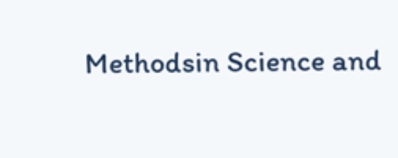Methodsin Science and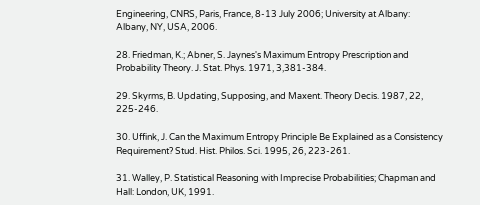Engineering, CNRS, Paris, France, 8-13 July 2006; University at Albany: Albany, NY, USA, 2006.

28. Friedman, K.; Abner, S. Jaynes's Maximum Entropy Prescription and Probability Theory. J. Stat. Phys. 1971, 3,381-384.

29. Skyrms, B. Updating, Supposing, and Maxent. Theory Decis. 1987, 22, 225-246.

30. Uffink, J. Can the Maximum Entropy Principle Be Explained as a Consistency Requirement? Stud. Hist. Philos. Sci. 1995, 26, 223-261.

31. Walley, P. Statistical Reasoning with Imprecise Probabilities; Chapman and Hall: London, UK, 1991.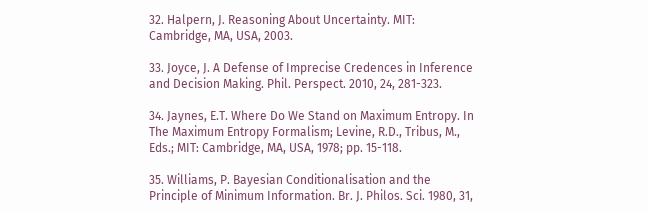32. Halpern, J. Reasoning About Uncertainty. MIT: Cambridge, MA, USA, 2003.

33. Joyce, J. A Defense of Imprecise Credences in Inference and Decision Making. Phil. Perspect. 2010, 24, 281-323.

34. Jaynes, E.T. Where Do We Stand on Maximum Entropy. In The Maximum Entropy Formalism; Levine, R.D., Tribus, M., Eds.; MIT: Cambridge, MA, USA, 1978; pp. 15-118.

35. Williams, P. Bayesian Conditionalisation and the Principle of Minimum Information. Br. J. Philos. Sci. 1980, 31,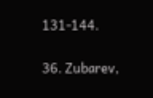131-144.

36. Zubarev,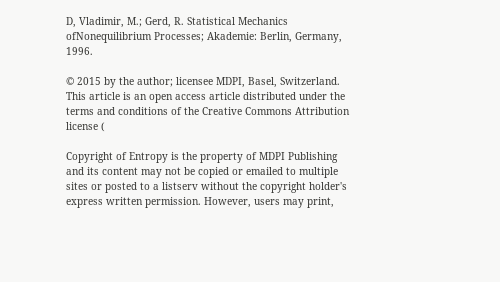D, Vladimir, M.; Gerd, R. Statistical Mechanics ofNonequilibrium Processes; Akademie: Berlin, Germany, 1996.

© 2015 by the author; licensee MDPI, Basel, Switzerland. This article is an open access article distributed under the terms and conditions of the Creative Commons Attribution license (

Copyright of Entropy is the property of MDPI Publishing and its content may not be copied or emailed to multiple sites or posted to a listserv without the copyright holder's express written permission. However, users may print,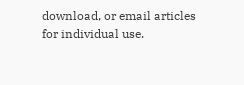download, or email articles for individual use.